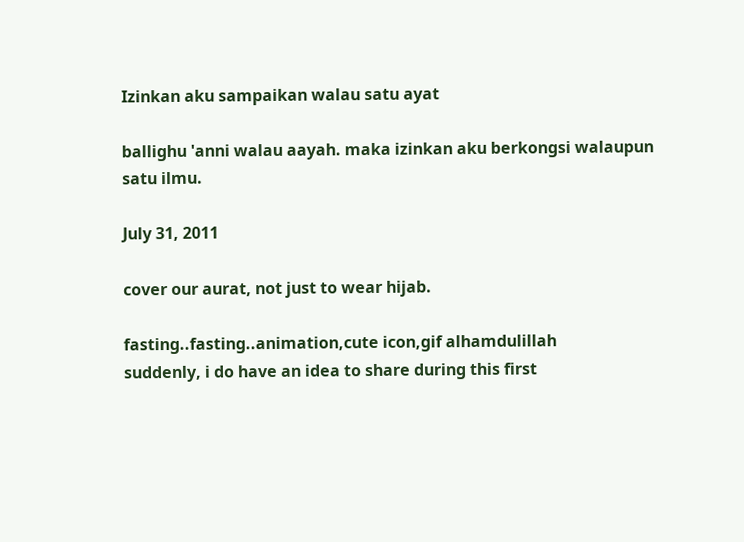Izinkan aku sampaikan walau satu ayat

ballighu 'anni walau aayah. maka izinkan aku berkongsi walaupun satu ilmu.

July 31, 2011

cover our aurat, not just to wear hijab.

fasting..fasting..animation,cute icon,gif alhamdulillah
suddenly, i do have an idea to share during this first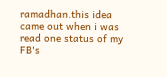ramadhan.this idea came out when i was read one status of my FB's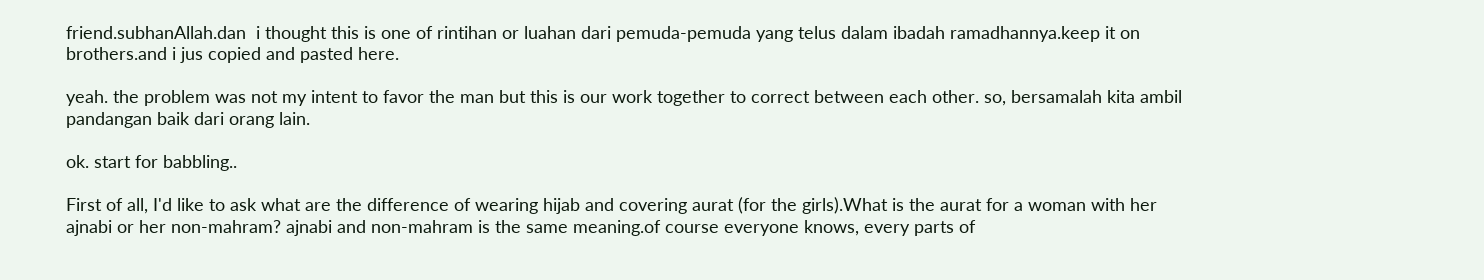friend.subhanAllah.dan  i thought this is one of rintihan or luahan dari pemuda-pemuda yang telus dalam ibadah ramadhannya.keep it on brothers.and i jus copied and pasted here.

yeah. the problem was not my intent to favor the man but this is our work together to correct between each other. so, bersamalah kita ambil pandangan baik dari orang lain.

ok. start for babbling..

First of all, I'd like to ask what are the difference of wearing hijab and covering aurat (for the girls).What is the aurat for a woman with her ajnabi or her non-mahram? ajnabi and non-mahram is the same meaning.of course everyone knows, every parts of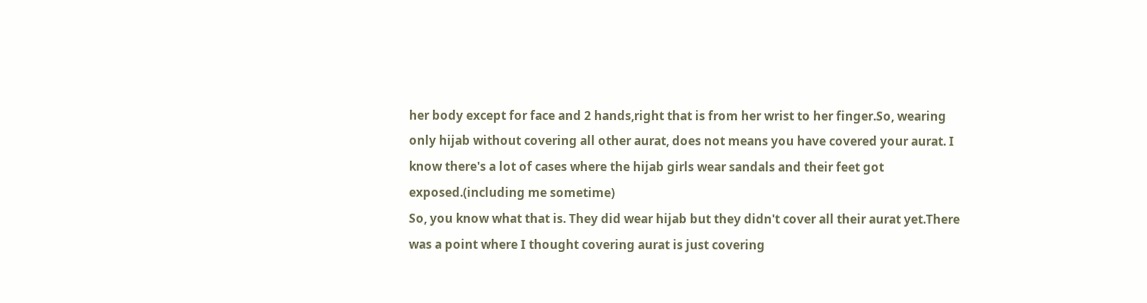her body except for face and 2 hands,right that is from her wrist to her finger.So, wearing only hijab without covering all other aurat, does not means you have covered your aurat. I know there's a lot of cases where the hijab girls wear sandals and their feet got exposed.(including me sometime)
So, you know what that is. They did wear hijab but they didn't cover all their aurat yet.There was a point where I thought covering aurat is just covering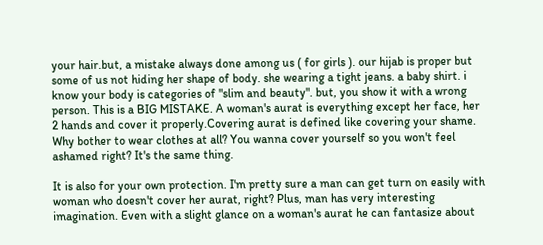your hair.but, a mistake always done among us ( for girls ). our hijab is proper but some of us not hiding her shape of body. she wearing a tight jeans. a baby shirt. i know your body is categories of "slim and beauty". but, you show it with a wrong person. This is a BIG MISTAKE. A woman's aurat is everything except her face, her 2 hands and cover it properly.Covering aurat is defined like covering your shame. Why bother to wear clothes at all? You wanna cover yourself so you won't feel ashamed right? It's the same thing.

It is also for your own protection. I'm pretty sure a man can get turn on easily with woman who doesn't cover her aurat, right? Plus, man has very interesting imagination. Even with a slight glance on a woman's aurat he can fantasize about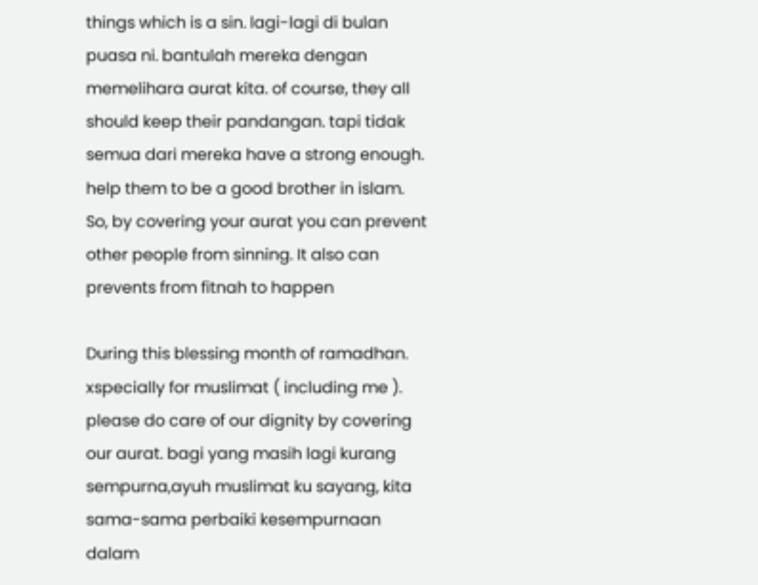things which is a sin. lagi-lagi di bulan puasa ni. bantulah mereka dengan memelihara aurat kita. of course, they all should keep their pandangan. tapi tidak semua dari mereka have a strong enough. help them to be a good brother in islam. So, by covering your aurat you can prevent other people from sinning. It also can prevents from fitnah to happen

During this blessing month of ramadhan. xspecially for muslimat ( including me ). please do care of our dignity by covering our aurat. bagi yang masih lagi kurang sempurna,ayuh muslimat ku sayang, kita sama-sama perbaiki kesempurnaan dalam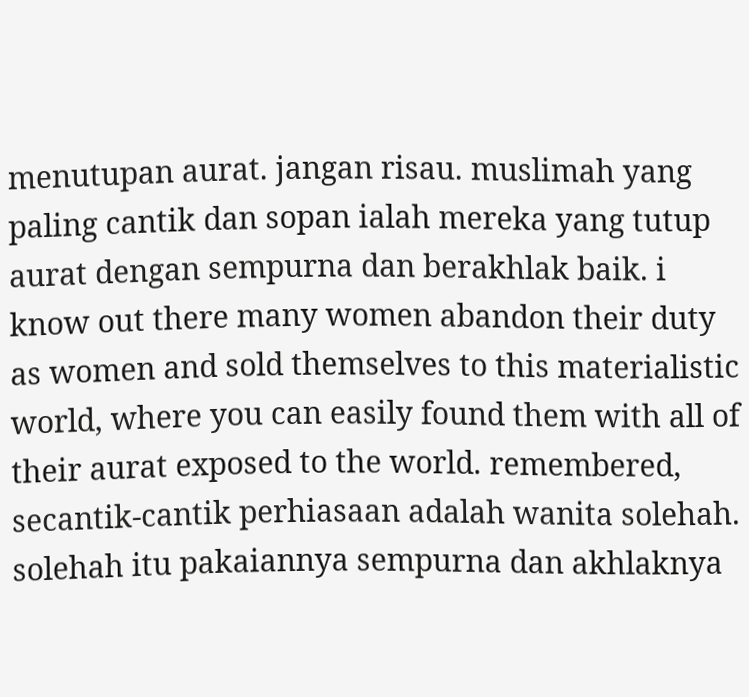menutupan aurat. jangan risau. muslimah yang paling cantik dan sopan ialah mereka yang tutup aurat dengan sempurna dan berakhlak baik. i know out there many women abandon their duty as women and sold themselves to this materialistic world, where you can easily found them with all of their aurat exposed to the world. remembered, secantik-cantik perhiasaan adalah wanita solehah. solehah itu pakaiannya sempurna dan akhlaknya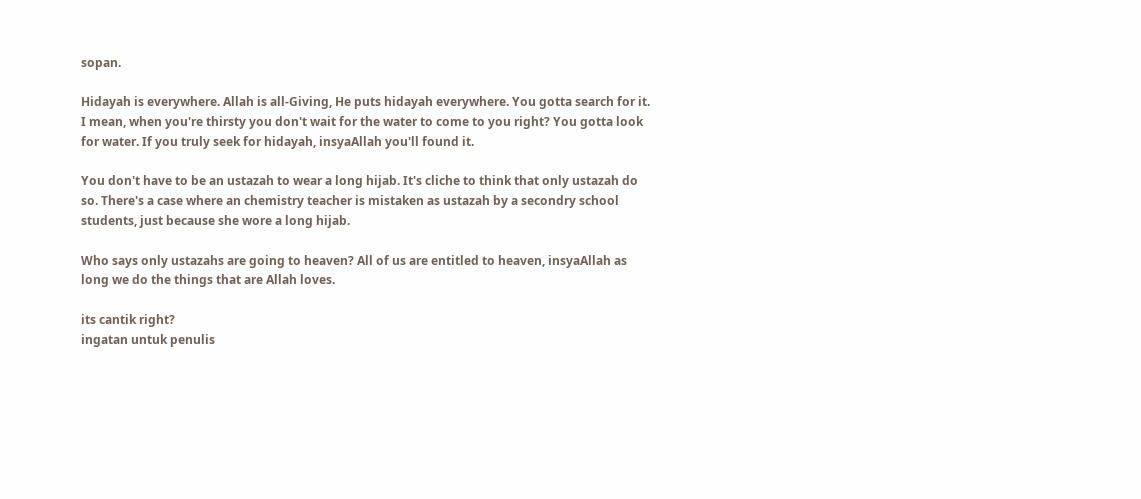sopan.

Hidayah is everywhere. Allah is all-Giving, He puts hidayah everywhere. You gotta search for it. I mean, when you're thirsty you don't wait for the water to come to you right? You gotta look for water. If you truly seek for hidayah, insyaAllah you'll found it.

You don't have to be an ustazah to wear a long hijab. It's cliche to think that only ustazah do so. There's a case where an chemistry teacher is mistaken as ustazah by a secondry school students, just because she wore a long hijab.

Who says only ustazahs are going to heaven? All of us are entitled to heaven, insyaAllah as long we do the things that are Allah loves.

its cantik right?
ingatan untuk penulis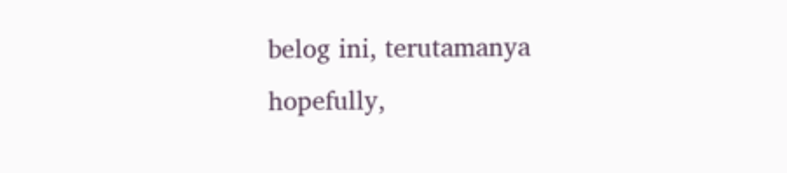belog ini, terutamanya
hopefully,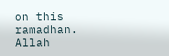on this ramadhan. Allah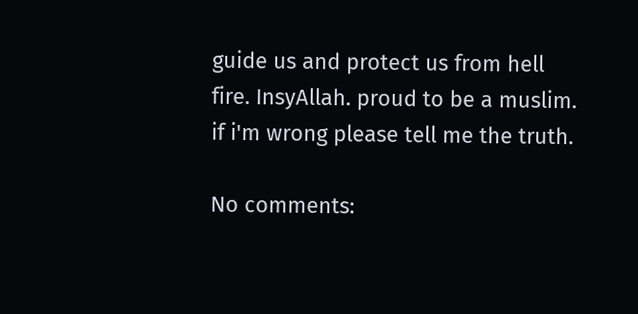guide us and protect us from hell fire. InsyAllah. proud to be a muslim. if i'm wrong please tell me the truth.

No comments: